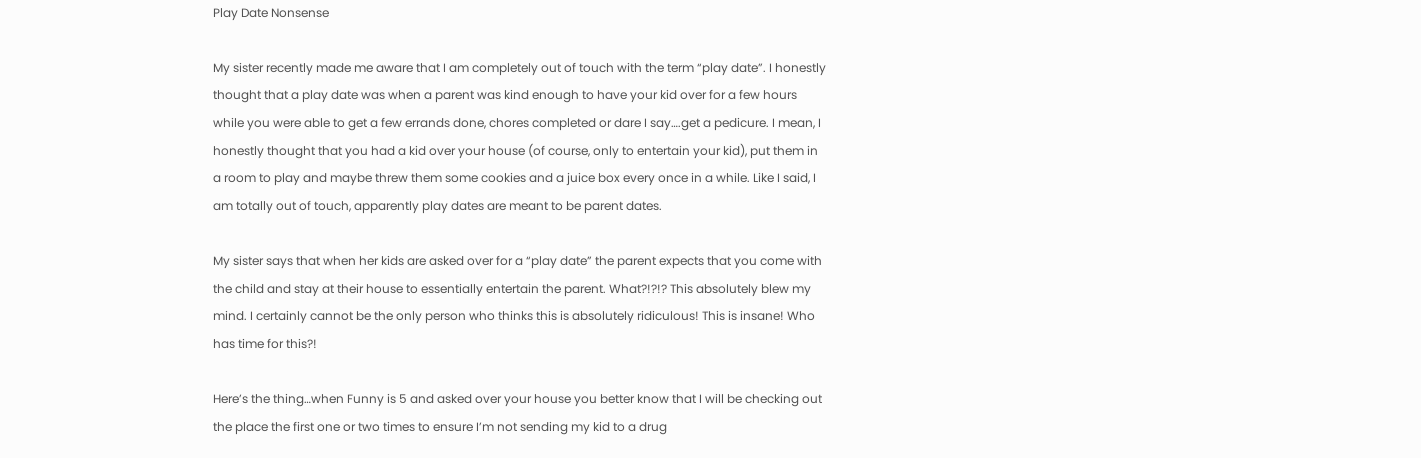Play Date Nonsense

My sister recently made me aware that I am completely out of touch with the term “play date”. I honestly thought that a play date was when a parent was kind enough to have your kid over for a few hours while you were able to get a few errands done, chores completed or dare I say….get a pedicure. I mean, I honestly thought that you had a kid over your house (of course, only to entertain your kid), put them in a room to play and maybe threw them some cookies and a juice box every once in a while. Like I said, I am totally out of touch, apparently play dates are meant to be parent dates.

My sister says that when her kids are asked over for a “play date” the parent expects that you come with the child and stay at their house to essentially entertain the parent. What?!?!? This absolutely blew my mind. I certainly cannot be the only person who thinks this is absolutely ridiculous! This is insane! Who has time for this?!

Here’s the thing…when Funny is 5 and asked over your house you better know that I will be checking out the place the first one or two times to ensure I’m not sending my kid to a drug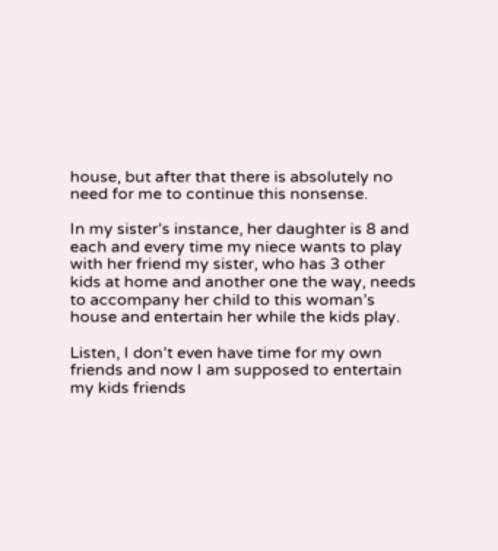house, but after that there is absolutely no need for me to continue this nonsense.

In my sister’s instance, her daughter is 8 and each and every time my niece wants to play with her friend my sister, who has 3 other kids at home and another one the way, needs to accompany her child to this woman’s house and entertain her while the kids play.

Listen, I don’t even have time for my own friends and now I am supposed to entertain my kids friends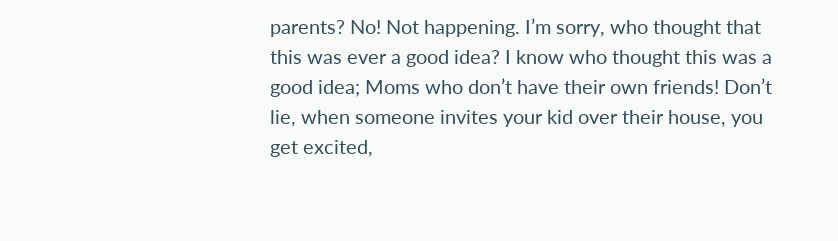parents? No! Not happening. I’m sorry, who thought that this was ever a good idea? I know who thought this was a good idea; Moms who don’t have their own friends! Don’t lie, when someone invites your kid over their house, you get excited,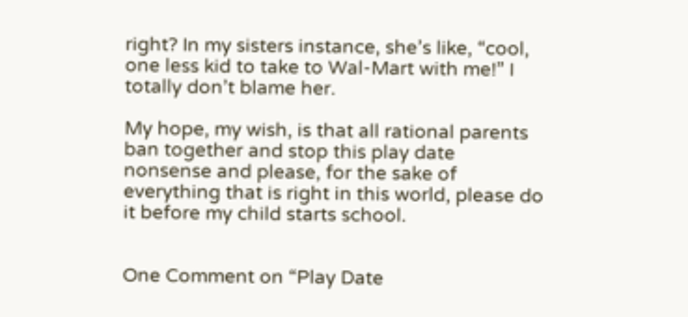right? In my sisters instance, she’s like, “cool, one less kid to take to Wal-Mart with me!” I totally don’t blame her.

My hope, my wish, is that all rational parents ban together and stop this play date nonsense and please, for the sake of everything that is right in this world, please do it before my child starts school.


One Comment on “Play Date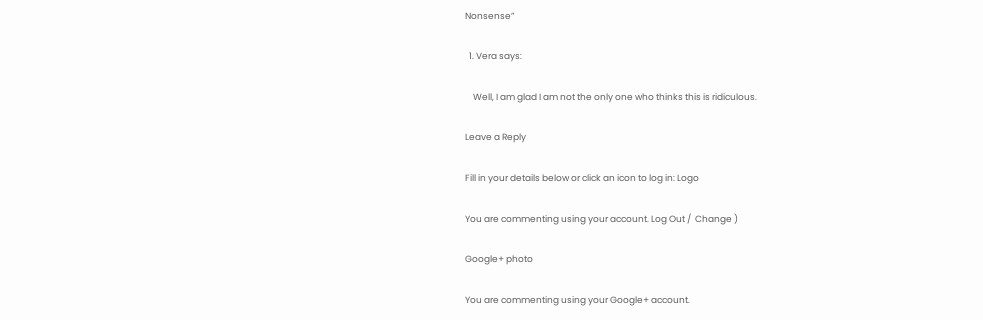Nonsense”

  1. Vera says:

    Well, I am glad I am not the only one who thinks this is ridiculous.

Leave a Reply

Fill in your details below or click an icon to log in: Logo

You are commenting using your account. Log Out /  Change )

Google+ photo

You are commenting using your Google+ account.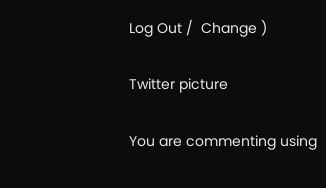Log Out /  Change )

Twitter picture

You are commenting using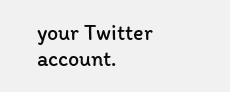your Twitter account.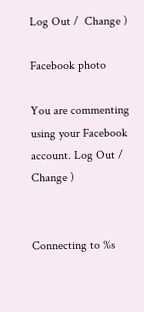Log Out /  Change )

Facebook photo

You are commenting using your Facebook account. Log Out /  Change )


Connecting to %s